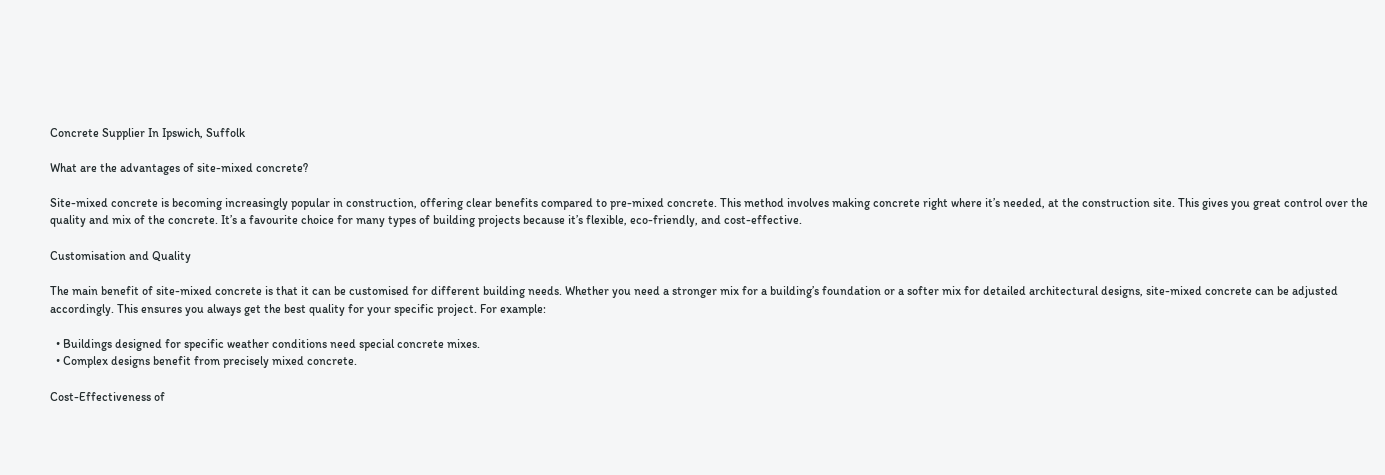Concrete Supplier In Ipswich, Suffolk

What are the advantages of site-mixed concrete?

Site-mixed concrete is becoming increasingly popular in construction, offering clear benefits compared to pre-mixed concrete. This method involves making concrete right where it’s needed, at the construction site. This gives you great control over the quality and mix of the concrete. It’s a favourite choice for many types of building projects because it’s flexible, eco-friendly, and cost-effective.

Customisation and Quality

The main benefit of site-mixed concrete is that it can be customised for different building needs. Whether you need a stronger mix for a building’s foundation or a softer mix for detailed architectural designs, site-mixed concrete can be adjusted accordingly. This ensures you always get the best quality for your specific project. For example:

  • Buildings designed for specific weather conditions need special concrete mixes.
  • Complex designs benefit from precisely mixed concrete.

Cost-Effectiveness of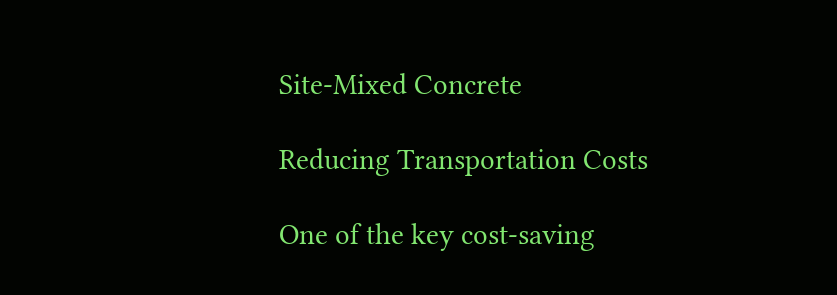Site-Mixed Concrete

Reducing Transportation Costs

One of the key cost-saving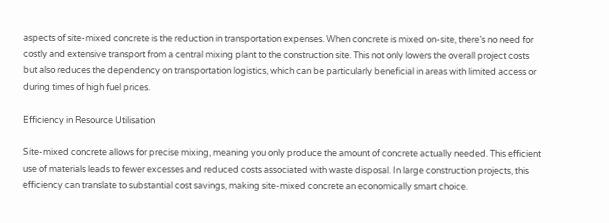aspects of site-mixed concrete is the reduction in transportation expenses. When concrete is mixed on-site, there’s no need for costly and extensive transport from a central mixing plant to the construction site. This not only lowers the overall project costs but also reduces the dependency on transportation logistics, which can be particularly beneficial in areas with limited access or during times of high fuel prices.

Efficiency in Resource Utilisation

Site-mixed concrete allows for precise mixing, meaning you only produce the amount of concrete actually needed. This efficient use of materials leads to fewer excesses and reduced costs associated with waste disposal. In large construction projects, this efficiency can translate to substantial cost savings, making site-mixed concrete an economically smart choice.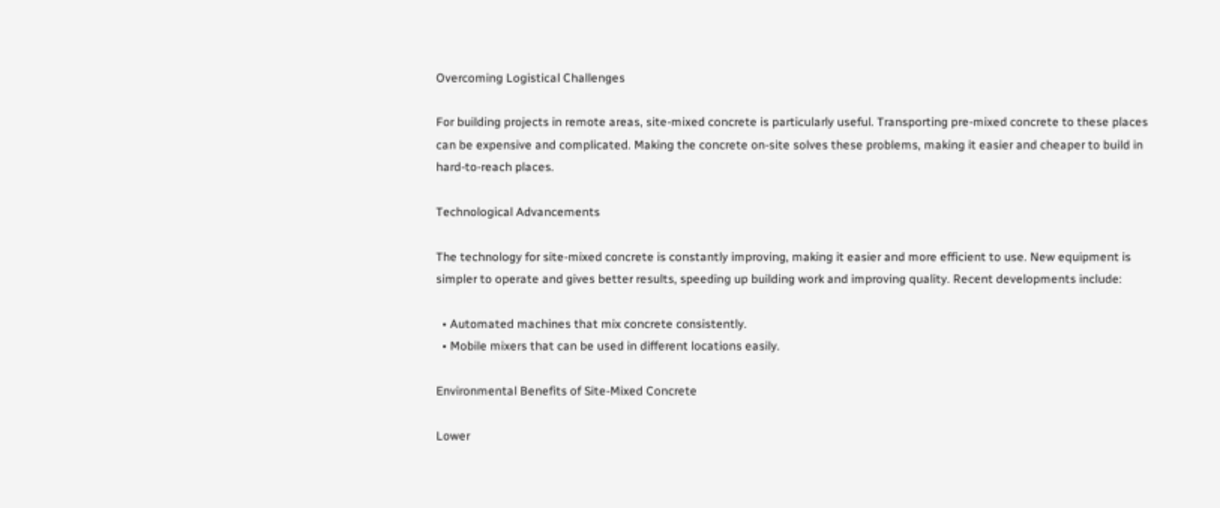Overcoming Logistical Challenges

For building projects in remote areas, site-mixed concrete is particularly useful. Transporting pre-mixed concrete to these places can be expensive and complicated. Making the concrete on-site solves these problems, making it easier and cheaper to build in hard-to-reach places.

Technological Advancements

The technology for site-mixed concrete is constantly improving, making it easier and more efficient to use. New equipment is simpler to operate and gives better results, speeding up building work and improving quality. Recent developments include:

  • Automated machines that mix concrete consistently.
  • Mobile mixers that can be used in different locations easily.

Environmental Benefits of Site-Mixed Concrete

Lower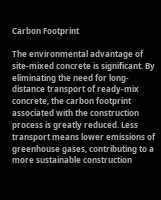Carbon Footprint

The environmental advantage of site-mixed concrete is significant. By eliminating the need for long-distance transport of ready-mix concrete, the carbon footprint associated with the construction process is greatly reduced. Less transport means lower emissions of greenhouse gases, contributing to a more sustainable construction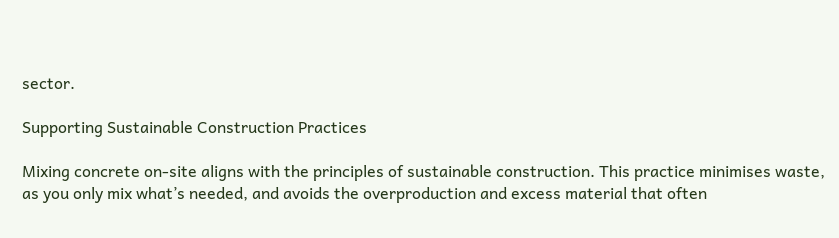sector.

Supporting Sustainable Construction Practices

Mixing concrete on-site aligns with the principles of sustainable construction. This practice minimises waste, as you only mix what’s needed, and avoids the overproduction and excess material that often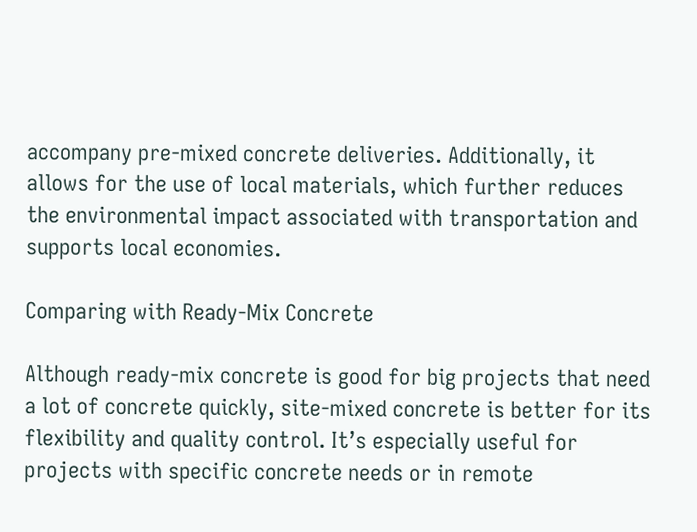accompany pre-mixed concrete deliveries. Additionally, it allows for the use of local materials, which further reduces the environmental impact associated with transportation and supports local economies.

Comparing with Ready-Mix Concrete

Although ready-mix concrete is good for big projects that need a lot of concrete quickly, site-mixed concrete is better for its flexibility and quality control. It’s especially useful for projects with specific concrete needs or in remote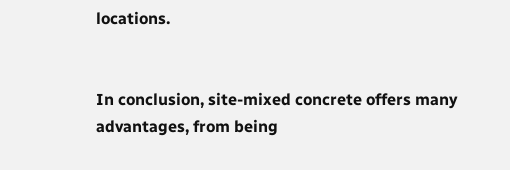locations.


In conclusion, site-mixed concrete offers many advantages, from being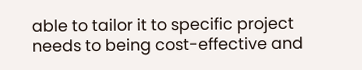able to tailor it to specific project needs to being cost-effective and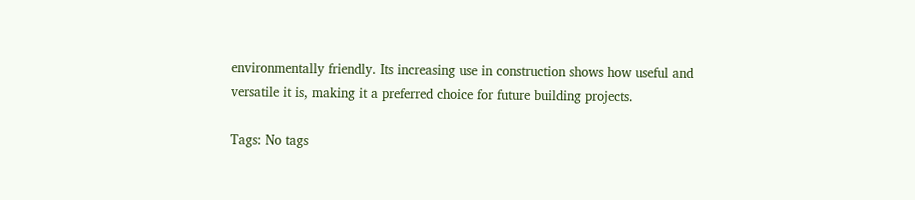environmentally friendly. Its increasing use in construction shows how useful and versatile it is, making it a preferred choice for future building projects.

Tags: No tags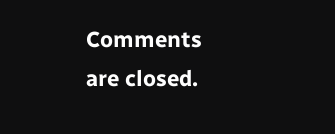Comments are closed.